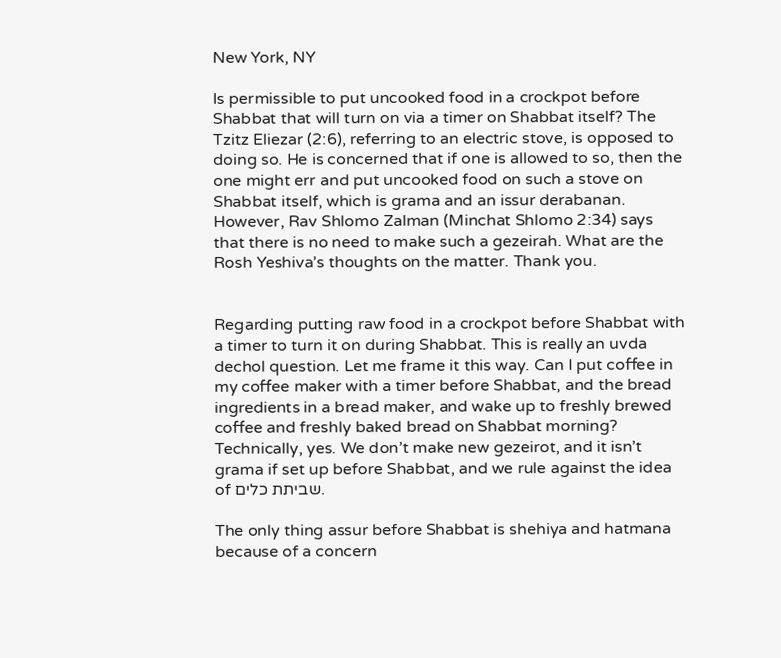New York, NY

Is permissible to put uncooked food in a crockpot before Shabbat that will turn on via a timer on Shabbat itself? The Tzitz Eliezar (2:6), referring to an electric stove, is opposed to doing so. He is concerned that if one is allowed to so, then the one might err and put uncooked food on such a stove on Shabbat itself, which is grama and an issur derabanan. However, Rav Shlomo Zalman (Minchat Shlomo 2:34) says that there is no need to make such a gezeirah. What are the Rosh Yeshiva’s thoughts on the matter. Thank you.


Regarding putting raw food in a crockpot before Shabbat with a timer to turn it on during Shabbat. This is really an uvda dechol question. Let me frame it this way. Can I put coffee in my coffee maker with a timer before Shabbat, and the bread ingredients in a bread maker, and wake up to freshly brewed coffee and freshly baked bread on Shabbat morning? Technically, yes. We don’t make new gezeirot, and it isn’t grama if set up before Shabbat, and we rule against the idea of שביתת כלים.

The only thing assur before Shabbat is shehiya and hatmana because of a concern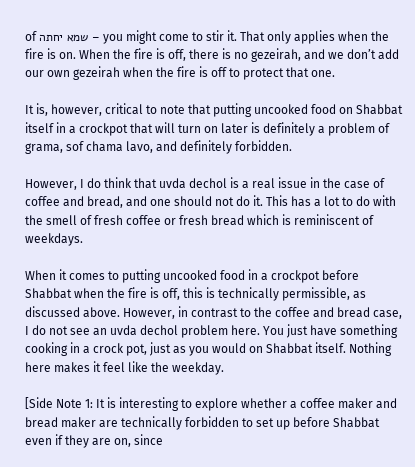of שמא יחתה – you might come to stir it. That only applies when the fire is on. When the fire is off, there is no gezeirah, and we don’t add our own gezeirah when the fire is off to protect that one.

It is, however, critical to note that putting uncooked food on Shabbat itself in a crockpot that will turn on later is definitely a problem of grama, sof chama lavo, and definitely forbidden.

However, I do think that uvda dechol is a real issue in the case of coffee and bread, and one should not do it. This has a lot to do with the smell of fresh coffee or fresh bread which is reminiscent of weekdays.

When it comes to putting uncooked food in a crockpot before Shabbat when the fire is off, this is technically permissible, as discussed above. However, in contrast to the coffee and bread case, I do not see an uvda dechol problem here. You just have something cooking in a crock pot, just as you would on Shabbat itself. Nothing here makes it feel like the weekday.

[Side Note 1: It is interesting to explore whether a coffee maker and bread maker are technically forbidden to set up before Shabbat even if they are on, since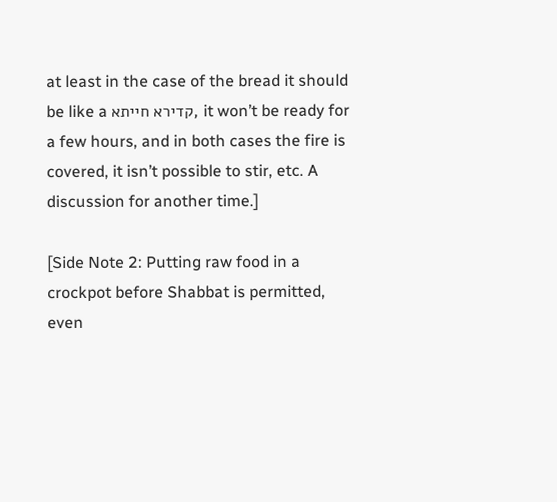at least in the case of the bread it should be like a קדירא חייתא, it won’t be ready for a few hours, and in both cases the fire is covered, it isn’t possible to stir, etc. A discussion for another time.]

[Side Note 2: Putting raw food in a crockpot before Shabbat is permitted, even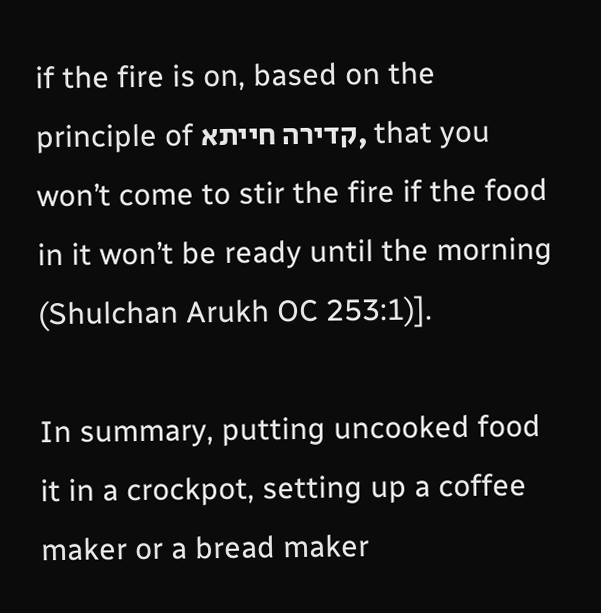if the fire is on, based on the principle of קדירה חייתא, that you won’t come to stir the fire if the food in it won’t be ready until the morning (Shulchan Arukh OC 253:1)].

In summary, putting uncooked food it in a crockpot, setting up a coffee maker or a bread maker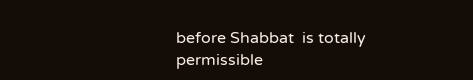before Shabbat  is totally permissible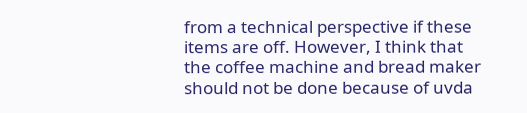from a technical perspective if these items are off. However, I think that the coffee machine and bread maker should not be done because of uvda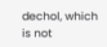dechol, which is not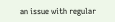an issue with regular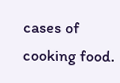cases of cooking food.